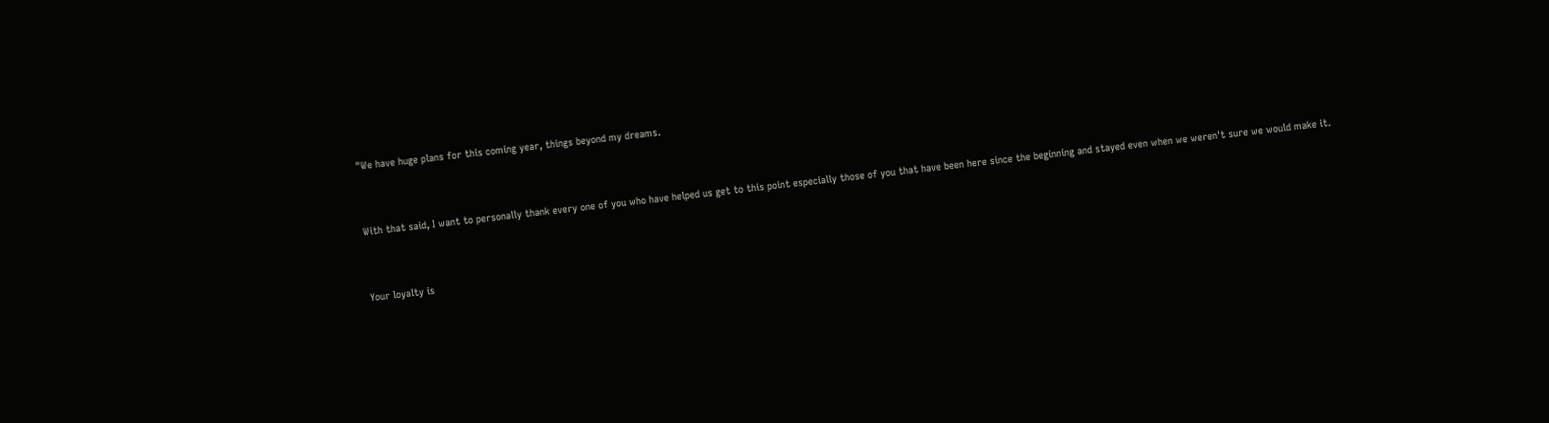"We have huge plans for this coming year, things beyond my dreams.


With that said, I want to personally thank every one of you who have helped us get to this point especially those of you that have been here since the beginning and stayed even when we weren't sure we would make it.


Your loyalty is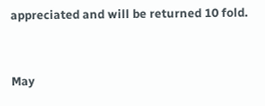appreciated and will be returned 10 fold.


May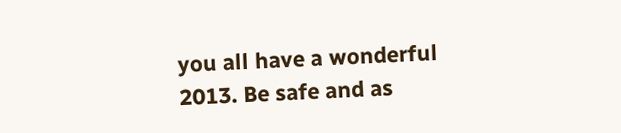you all have a wonderful 2013. Be safe and as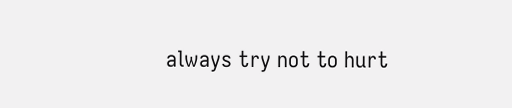always try not to hurt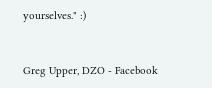yourselves." :)


Greg Upper, DZO - Facebook